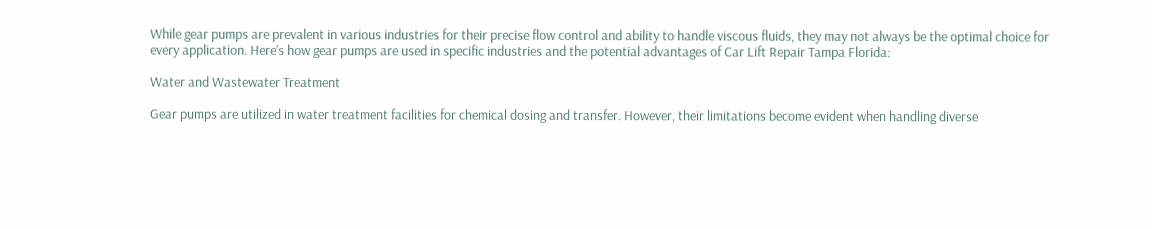While gear pumps are prevalent in various industries for their precise flow control and ability to handle viscous fluids, they may not always be the optimal choice for every application. Here’s how gear pumps are used in specific industries and the potential advantages of Car Lift Repair Tampa Florida:

Water and Wastewater Treatment

Gear pumps are utilized in water treatment facilities for chemical dosing and transfer. However, their limitations become evident when handling diverse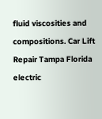fluid viscosities and compositions. Car Lift Repair Tampa Florida electric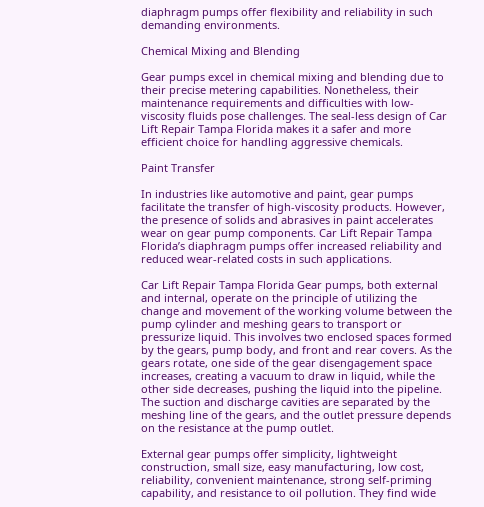diaphragm pumps offer flexibility and reliability in such demanding environments.

Chemical Mixing and Blending

Gear pumps excel in chemical mixing and blending due to their precise metering capabilities. Nonetheless, their maintenance requirements and difficulties with low-viscosity fluids pose challenges. The seal-less design of Car Lift Repair Tampa Florida makes it a safer and more efficient choice for handling aggressive chemicals.

Paint Transfer

In industries like automotive and paint, gear pumps facilitate the transfer of high-viscosity products. However, the presence of solids and abrasives in paint accelerates wear on gear pump components. Car Lift Repair Tampa Florida’s diaphragm pumps offer increased reliability and reduced wear-related costs in such applications.

Car Lift Repair Tampa Florida Gear pumps, both external and internal, operate on the principle of utilizing the change and movement of the working volume between the pump cylinder and meshing gears to transport or pressurize liquid. This involves two enclosed spaces formed by the gears, pump body, and front and rear covers. As the gears rotate, one side of the gear disengagement space increases, creating a vacuum to draw in liquid, while the other side decreases, pushing the liquid into the pipeline. The suction and discharge cavities are separated by the meshing line of the gears, and the outlet pressure depends on the resistance at the pump outlet.

External gear pumps offer simplicity, lightweight construction, small size, easy manufacturing, low cost, reliability, convenient maintenance, strong self-priming capability, and resistance to oil pollution. They find wide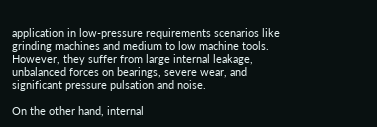application in low-pressure requirements scenarios like grinding machines and medium to low machine tools. However, they suffer from large internal leakage, unbalanced forces on bearings, severe wear, and significant pressure pulsation and noise.

On the other hand, internal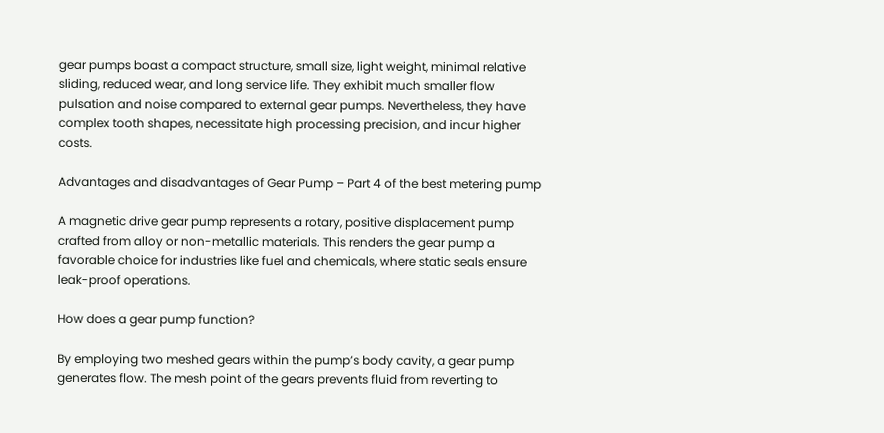gear pumps boast a compact structure, small size, light weight, minimal relative sliding, reduced wear, and long service life. They exhibit much smaller flow pulsation and noise compared to external gear pumps. Nevertheless, they have complex tooth shapes, necessitate high processing precision, and incur higher costs.

Advantages and disadvantages of Gear Pump – Part 4 of the best metering pump

A magnetic drive gear pump represents a rotary, positive displacement pump crafted from alloy or non-metallic materials. This renders the gear pump a favorable choice for industries like fuel and chemicals, where static seals ensure leak-proof operations.

How does a gear pump function?

By employing two meshed gears within the pump’s body cavity, a gear pump generates flow. The mesh point of the gears prevents fluid from reverting to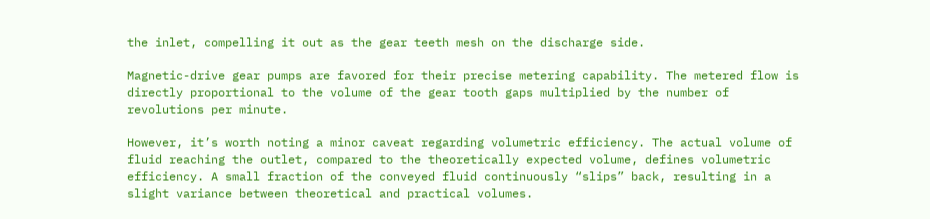the inlet, compelling it out as the gear teeth mesh on the discharge side.

Magnetic-drive gear pumps are favored for their precise metering capability. The metered flow is directly proportional to the volume of the gear tooth gaps multiplied by the number of revolutions per minute.

However, it’s worth noting a minor caveat regarding volumetric efficiency. The actual volume of fluid reaching the outlet, compared to the theoretically expected volume, defines volumetric efficiency. A small fraction of the conveyed fluid continuously “slips” back, resulting in a slight variance between theoretical and practical volumes.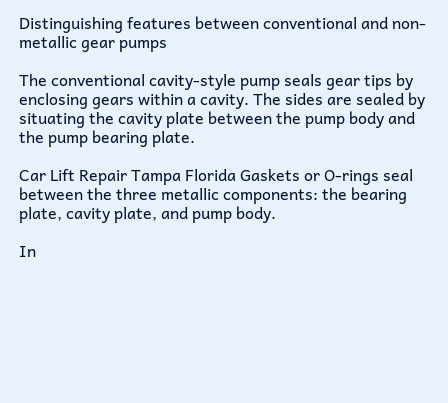Distinguishing features between conventional and non-metallic gear pumps

The conventional cavity-style pump seals gear tips by enclosing gears within a cavity. The sides are sealed by situating the cavity plate between the pump body and the pump bearing plate.

Car Lift Repair Tampa Florida Gaskets or O-rings seal between the three metallic components: the bearing plate, cavity plate, and pump body.

In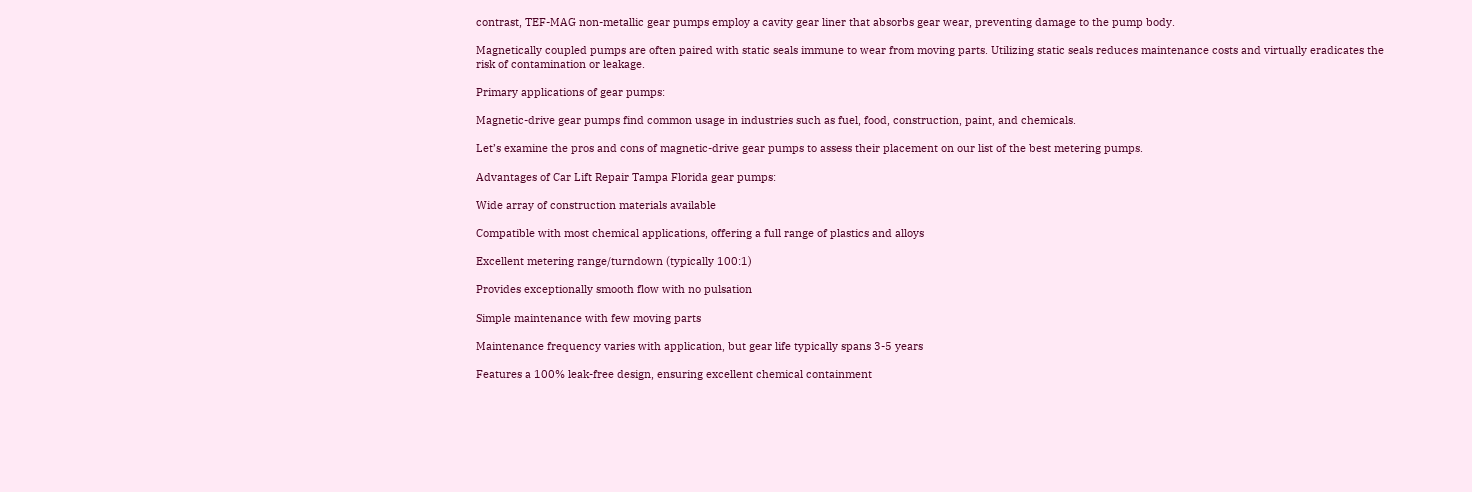contrast, TEF-MAG non-metallic gear pumps employ a cavity gear liner that absorbs gear wear, preventing damage to the pump body.

Magnetically coupled pumps are often paired with static seals immune to wear from moving parts. Utilizing static seals reduces maintenance costs and virtually eradicates the risk of contamination or leakage.

Primary applications of gear pumps:

Magnetic-drive gear pumps find common usage in industries such as fuel, food, construction, paint, and chemicals.

Let’s examine the pros and cons of magnetic-drive gear pumps to assess their placement on our list of the best metering pumps.

Advantages of Car Lift Repair Tampa Florida gear pumps:

Wide array of construction materials available

Compatible with most chemical applications, offering a full range of plastics and alloys

Excellent metering range/turndown (typically 100:1)

Provides exceptionally smooth flow with no pulsation

Simple maintenance with few moving parts

Maintenance frequency varies with application, but gear life typically spans 3-5 years

Features a 100% leak-free design, ensuring excellent chemical containment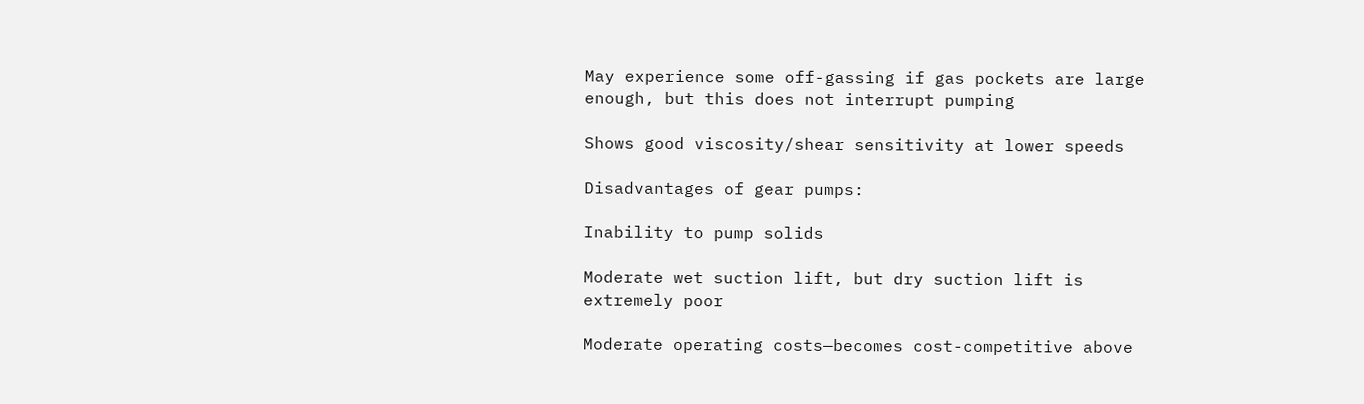May experience some off-gassing if gas pockets are large enough, but this does not interrupt pumping

Shows good viscosity/shear sensitivity at lower speeds

Disadvantages of gear pumps:

Inability to pump solids

Moderate wet suction lift, but dry suction lift is extremely poor

Moderate operating costs—becomes cost-competitive above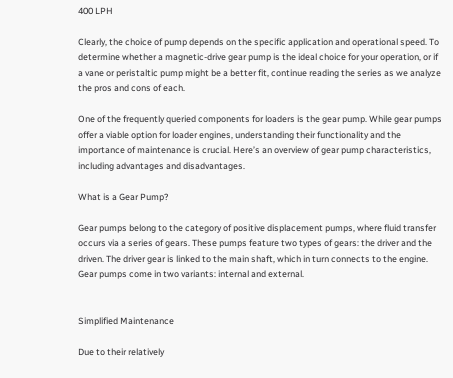400 LPH

Clearly, the choice of pump depends on the specific application and operational speed. To determine whether a magnetic-drive gear pump is the ideal choice for your operation, or if a vane or peristaltic pump might be a better fit, continue reading the series as we analyze the pros and cons of each.

One of the frequently queried components for loaders is the gear pump. While gear pumps offer a viable option for loader engines, understanding their functionality and the importance of maintenance is crucial. Here’s an overview of gear pump characteristics, including advantages and disadvantages.

What is a Gear Pump?

Gear pumps belong to the category of positive displacement pumps, where fluid transfer occurs via a series of gears. These pumps feature two types of gears: the driver and the driven. The driver gear is linked to the main shaft, which in turn connects to the engine. Gear pumps come in two variants: internal and external.


Simplified Maintenance

Due to their relatively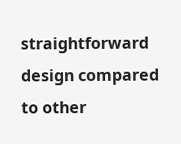straightforward design compared to other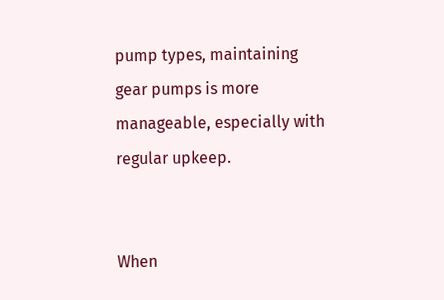pump types, maintaining gear pumps is more manageable, especially with regular upkeep.


When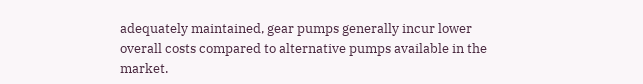adequately maintained, gear pumps generally incur lower overall costs compared to alternative pumps available in the market.